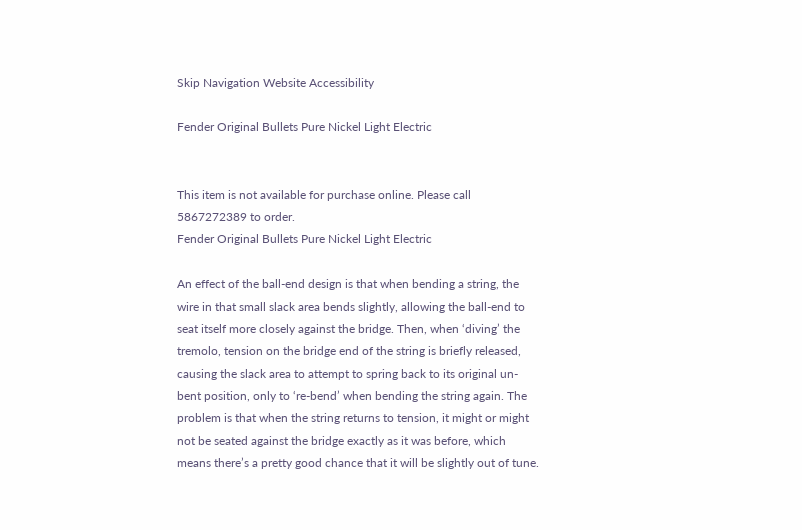Skip Navigation Website Accessibility

Fender Original Bullets Pure Nickel Light Electric


This item is not available for purchase online. Please call 5867272389 to order.
Fender Original Bullets Pure Nickel Light Electric

An effect of the ball-end design is that when bending a string, the wire in that small slack area bends slightly, allowing the ball-end to seat itself more closely against the bridge. Then, when ‘diving’ the tremolo, tension on the bridge end of the string is briefly released, causing the slack area to attempt to spring back to its original un-bent position, only to ‘re-bend’ when bending the string again. The problem is that when the string returns to tension, it might or might not be seated against the bridge exactly as it was before, which means there’s a pretty good chance that it will be slightly out of tune.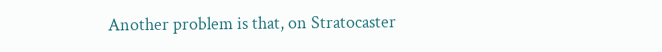Another problem is that, on Stratocaster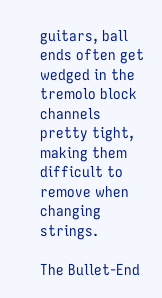guitars, ball ends often get wedged in the tremolo block channels pretty tight, making them difficult to remove when changing strings.

The Bullet-End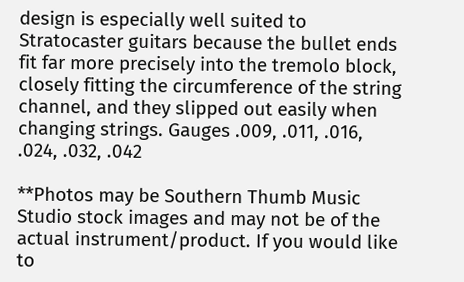design is especially well suited to Stratocaster guitars because the bullet ends fit far more precisely into the tremolo block, closely fitting the circumference of the string channel, and they slipped out easily when changing strings. Gauges .009, .011, .016, .024, .032, .042

**Photos may be Southern Thumb Music Studio stock images and may not be of the actual instrument/product. If you would like to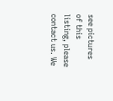see pictures of this listing, please contact us. We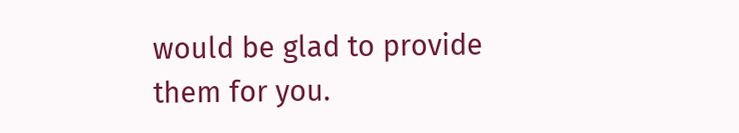would be glad to provide them for you.